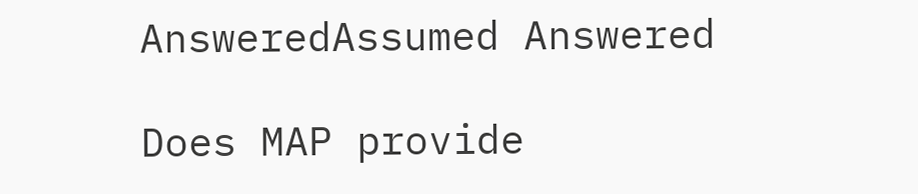AnsweredAssumed Answered

Does MAP provide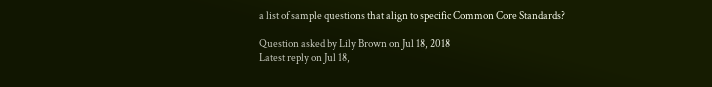a list of sample questions that align to specific Common Core Standards?

Question asked by Lily Brown on Jul 18, 2018
Latest reply on Jul 18,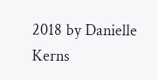2018 by Danielle Kerns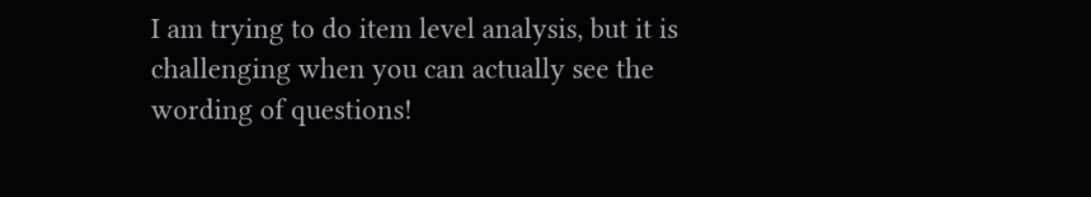I am trying to do item level analysis, but it is challenging when you can actually see the wording of questions!